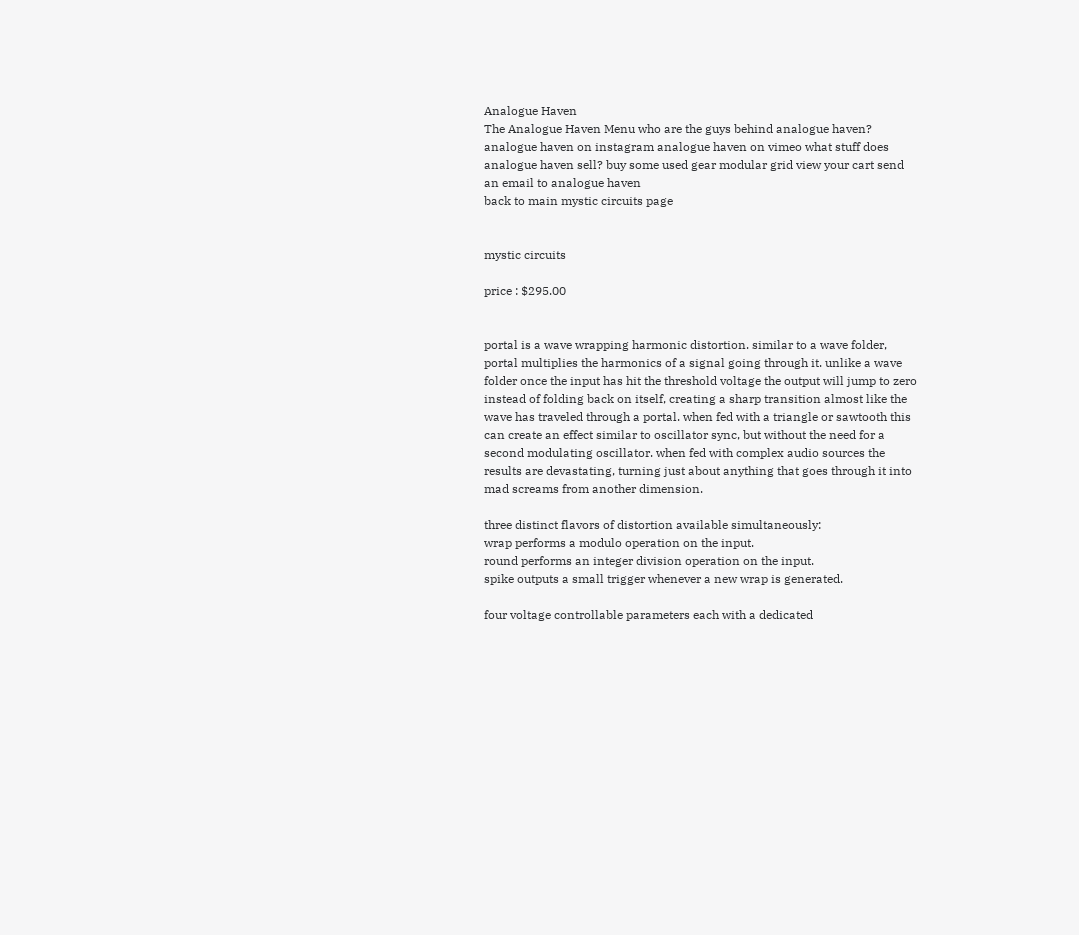Analogue Haven
The Analogue Haven Menu who are the guys behind analogue haven? analogue haven on instagram analogue haven on vimeo what stuff does analogue haven sell? buy some used gear modular grid view your cart send an email to analogue haven
back to main mystic circuits page


mystic circuits

price : $295.00


portal is a wave wrapping harmonic distortion. similar to a wave folder, portal multiplies the harmonics of a signal going through it. unlike a wave folder once the input has hit the threshold voltage the output will jump to zero instead of folding back on itself, creating a sharp transition almost like the wave has traveled through a portal. when fed with a triangle or sawtooth this can create an effect similar to oscillator sync, but without the need for a second modulating oscillator. when fed with complex audio sources the results are devastating, turning just about anything that goes through it into mad screams from another dimension.

three distinct flavors of distortion available simultaneously:
wrap performs a modulo operation on the input.
round performs an integer division operation on the input.
spike outputs a small trigger whenever a new wrap is generated.

four voltage controllable parameters each with a dedicated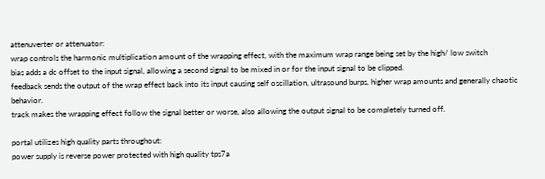attenuverter or attenuator:
wrap controls the harmonic multiplication amount of the wrapping effect, with the maximum wrap range being set by the high/ low switch
bias adds a dc offset to the input signal, allowing a second signal to be mixed in or for the input signal to be clipped.
feedback sends the output of the wrap effect back into its input causing self oscillation, ultrasound burps, higher wrap amounts and generally chaotic behavior.
track makes the wrapping effect follow the signal better or worse, also allowing the output signal to be completely turned off.

portal utilizes high quality parts throughout:
power supply is reverse power protected with high quality tps7a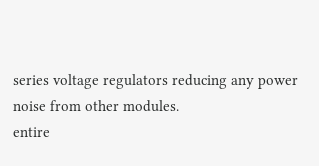series voltage regulators reducing any power noise from other modules.
entire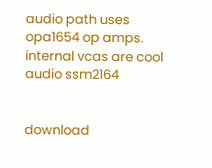audio path uses opa1654 op amps.
internal vcas are cool audio ssm2164


download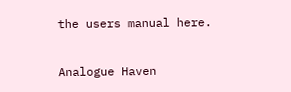the users manual here.

Analogue Haven